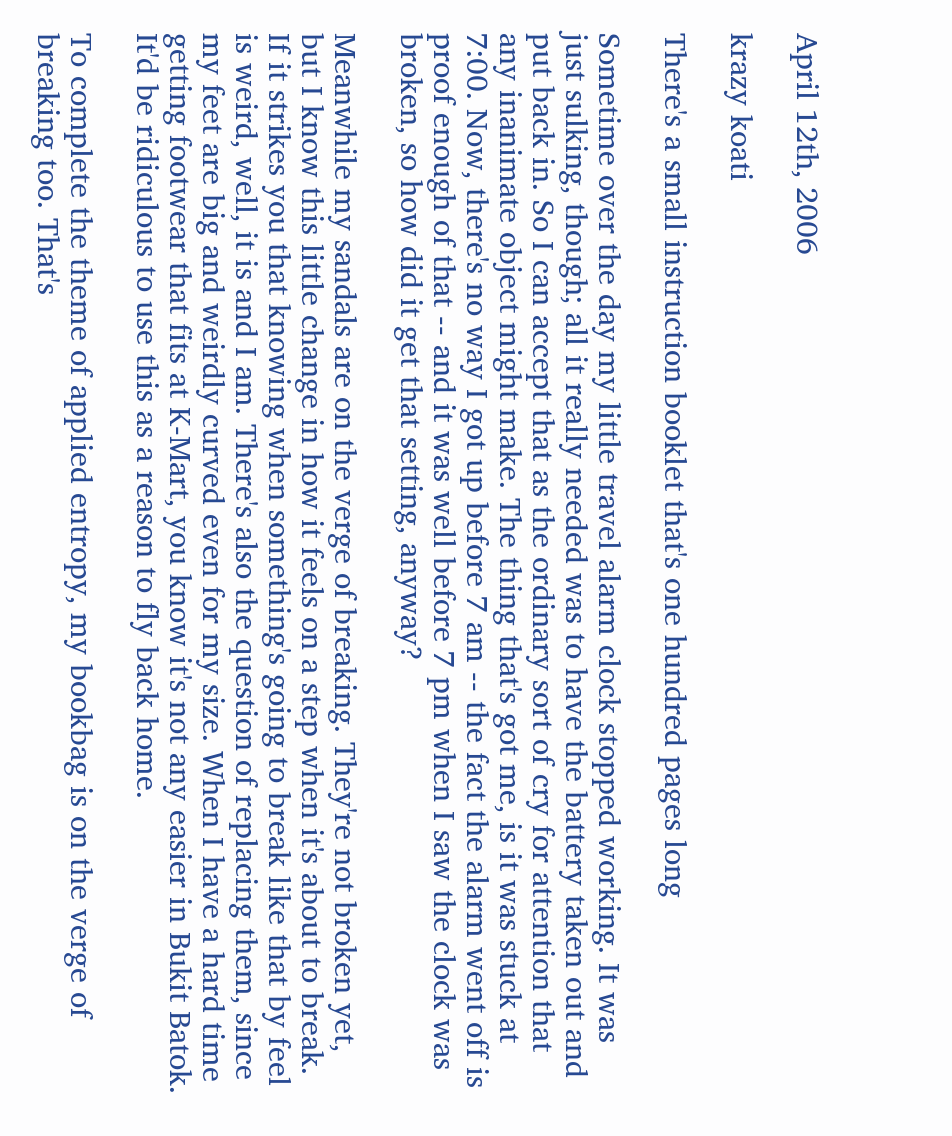April 12th, 2006

krazy koati

There's a small instruction booklet that's one hundred pages long

Sometime over the day my little travel alarm clock stopped working. It was just sulking, though; all it really needed was to have the battery taken out and put back in. So I can accept that as the ordinary sort of cry for attention that any inanimate object might make. The thing that's got me, is it was stuck at 7:00. Now, there's no way I got up before 7 am -- the fact the alarm went off is proof enough of that -- and it was well before 7 pm when I saw the clock was broken, so how did it get that setting, anyway?

Meanwhile my sandals are on the verge of breaking. They're not broken yet, but I know this little change in how it feels on a step when it's about to break. If it strikes you that knowing when something's going to break like that by feel is weird, well, it is and I am. There's also the question of replacing them, since my feet are big and weirdly curved even for my size. When I have a hard time getting footwear that fits at K-Mart, you know it's not any easier in Bukit Batok. It'd be ridiculous to use this as a reason to fly back home.

To complete the theme of applied entropy, my bookbag is on the verge of breaking too. That's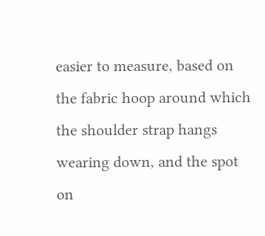easier to measure, based on the fabric hoop around which the shoulder strap hangs wearing down, and the spot on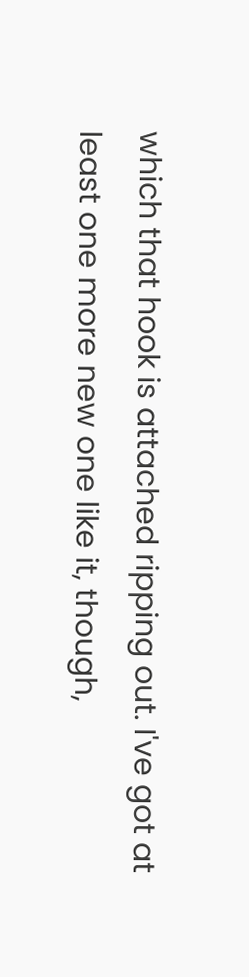which that hook is attached ripping out. I've got at least one more new one like it, though,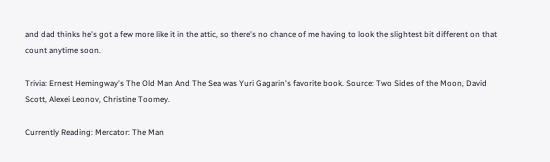and dad thinks he's got a few more like it in the attic, so there's no chance of me having to look the slightest bit different on that count anytime soon.

Trivia: Ernest Hemingway's The Old Man And The Sea was Yuri Gagarin's favorite book. Source: Two Sides of the Moon, David Scott, Alexei Leonov, Christine Toomey.

Currently Reading: Mercator: The Man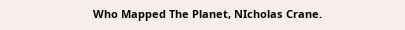Who Mapped The Planet, NIcholas Crane.